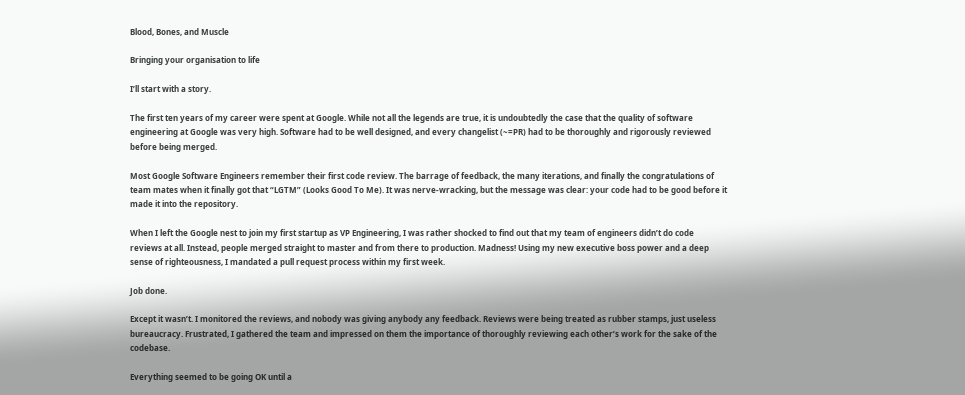Blood, Bones, and Muscle

Bringing your organisation to life

I’ll start with a story.

The first ten years of my career were spent at Google. While not all the legends are true, it is undoubtedly the case that the quality of software engineering at Google was very high. Software had to be well designed, and every changelist (~=PR) had to be thoroughly and rigorously reviewed before being merged.

Most Google Software Engineers remember their first code review. The barrage of feedback, the many iterations, and finally the congratulations of team mates when it finally got that “LGTM” (Looks Good To Me). It was nerve-wracking, but the message was clear: your code had to be good before it made it into the repository.

When I left the Google nest to join my first startup as VP Engineering, I was rather shocked to find out that my team of engineers didn’t do code reviews at all. Instead, people merged straight to master and from there to production. Madness! Using my new executive boss power and a deep sense of righteousness, I mandated a pull request process within my first week.

Job done.

Except it wasn’t. I monitored the reviews, and nobody was giving anybody any feedback. Reviews were being treated as rubber stamps, just useless bureaucracy. Frustrated, I gathered the team and impressed on them the importance of thoroughly reviewing each other’s work for the sake of the codebase.

Everything seemed to be going OK until a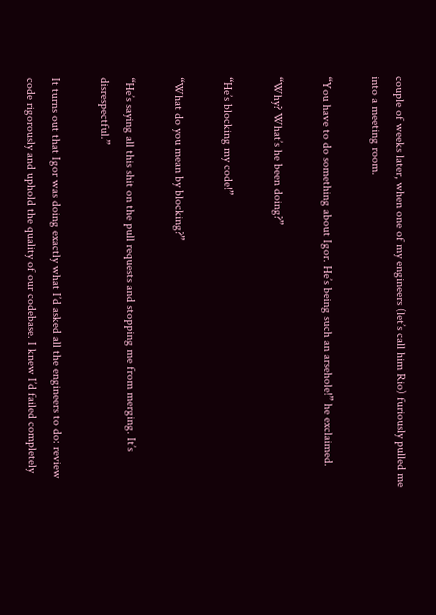couple of weeks later, when one of my engineers (let’s call him Rio) furiously pulled me into a meeting room.

“You have to do something about Igor. He’s being such an arsehole!” he exclaimed.

“Why? What’s he been doing?”

“He’s blocking my code!”

“What do you mean by blocking?”

“He’s saying all this shit on the pull requests and stopping me from merging. It’s disrespectful.”

It turns out that Igor was doing exactly what I’d asked all the engineers to do: review code rigorously and uphold the quality of our codebase. I knew I’d failed completely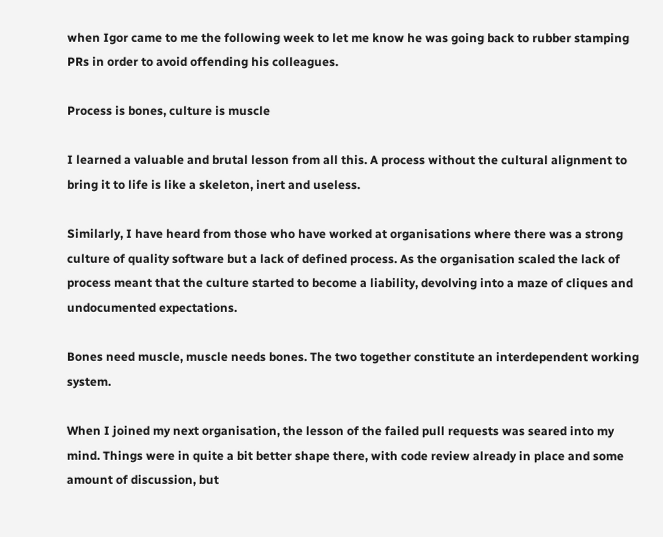when Igor came to me the following week to let me know he was going back to rubber stamping PRs in order to avoid offending his colleagues.

Process is bones, culture is muscle

I learned a valuable and brutal lesson from all this. A process without the cultural alignment to bring it to life is like a skeleton, inert and useless.

Similarly, I have heard from those who have worked at organisations where there was a strong culture of quality software but a lack of defined process. As the organisation scaled the lack of process meant that the culture started to become a liability, devolving into a maze of cliques and undocumented expectations.

Bones need muscle, muscle needs bones. The two together constitute an interdependent working system.

When I joined my next organisation, the lesson of the failed pull requests was seared into my mind. Things were in quite a bit better shape there, with code review already in place and some amount of discussion, but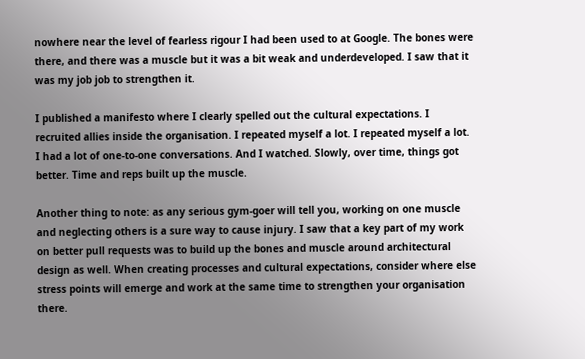nowhere near the level of fearless rigour I had been used to at Google. The bones were there, and there was a muscle but it was a bit weak and underdeveloped. I saw that it was my job job to strengthen it.

I published a manifesto where I clearly spelled out the cultural expectations. I recruited allies inside the organisation. I repeated myself a lot. I repeated myself a lot. I had a lot of one-to-one conversations. And I watched. Slowly, over time, things got better. Time and reps built up the muscle.

Another thing to note: as any serious gym-goer will tell you, working on one muscle and neglecting others is a sure way to cause injury. I saw that a key part of my work on better pull requests was to build up the bones and muscle around architectural design as well. When creating processes and cultural expectations, consider where else stress points will emerge and work at the same time to strengthen your organisation there.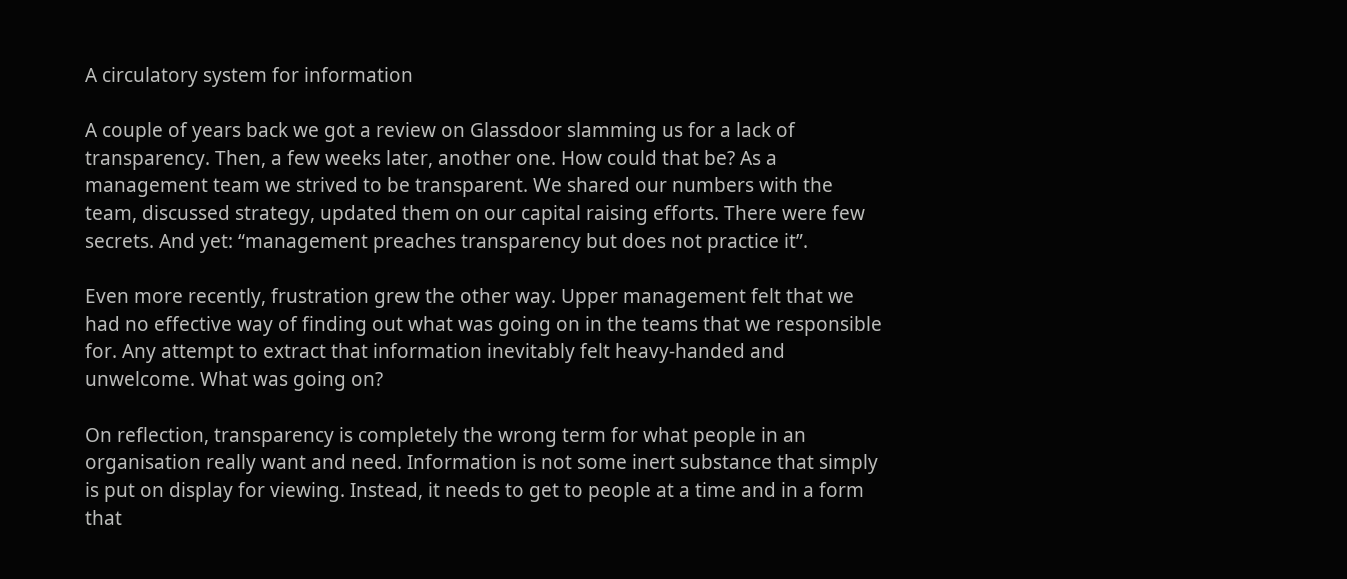A circulatory system for information

A couple of years back we got a review on Glassdoor slamming us for a lack of transparency. Then, a few weeks later, another one. How could that be? As a management team we strived to be transparent. We shared our numbers with the team, discussed strategy, updated them on our capital raising efforts. There were few secrets. And yet: “management preaches transparency but does not practice it”.

Even more recently, frustration grew the other way. Upper management felt that we had no effective way of finding out what was going on in the teams that we responsible for. Any attempt to extract that information inevitably felt heavy-handed and unwelcome. What was going on?

On reflection, transparency is completely the wrong term for what people in an organisation really want and need. Information is not some inert substance that simply is put on display for viewing. Instead, it needs to get to people at a time and in a form that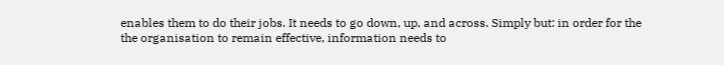enables them to do their jobs. It needs to go down, up, and across. Simply but: in order for the the organisation to remain effective, information needs to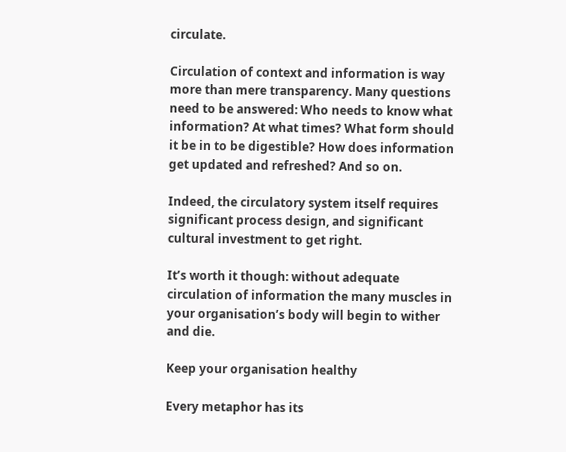circulate.

Circulation of context and information is way more than mere transparency. Many questions need to be answered: Who needs to know what information? At what times? What form should it be in to be digestible? How does information get updated and refreshed? And so on.

Indeed, the circulatory system itself requires significant process design, and significant cultural investment to get right.

It’s worth it though: without adequate circulation of information the many muscles in your organisation’s body will begin to wither and die.

Keep your organisation healthy

Every metaphor has its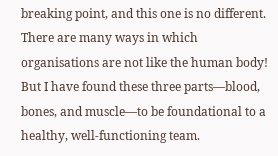breaking point, and this one is no different. There are many ways in which organisations are not like the human body! But I have found these three parts—blood, bones, and muscle—to be foundational to a healthy, well-functioning team.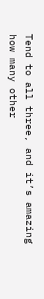Tend to all three, and it’s amazing how many other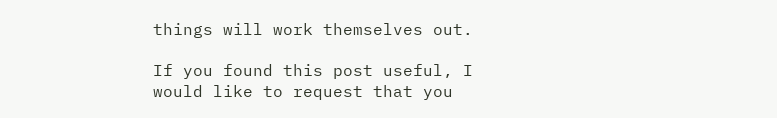things will work themselves out.

If you found this post useful, I would like to request that you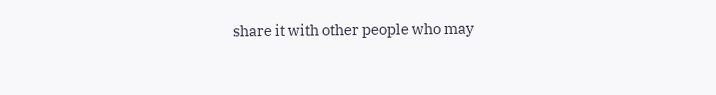share it with other people who may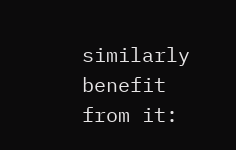similarly benefit from it: